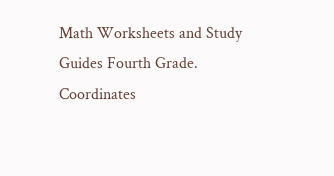Math Worksheets and Study Guides Fourth Grade. Coordinates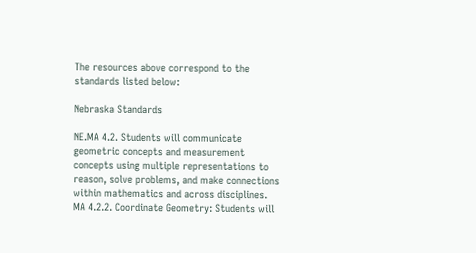The resources above correspond to the standards listed below:

Nebraska Standards

NE.MA 4.2. Students will communicate geometric concepts and measurement concepts using multiple representations to reason, solve problems, and make connections within mathematics and across disciplines.
MA 4.2.2. Coordinate Geometry: Students will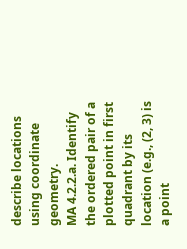describe locations using coordinate geometry.
MA 4.2.2.a. Identify the ordered pair of a plotted point in first quadrant by its location (e.g., (2, 3) is a point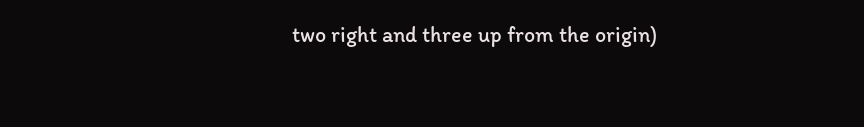two right and three up from the origin)